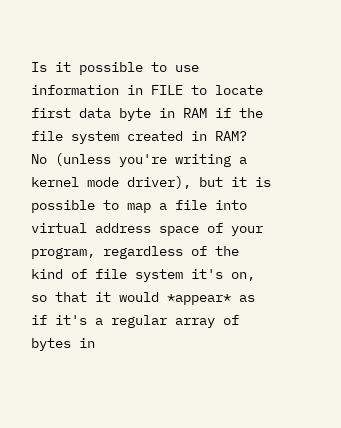Is it possible to use information in FILE to locate first data byte in RAM if the file system created in RAM?
No (unless you're writing a kernel mode driver), but it is possible to map a file into virtual address space of your program, regardless of the kind of file system it's on, so that it would *appear* as if it's a regular array of bytes in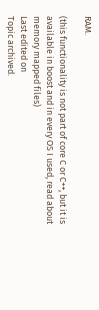RAM.

(this functionality is not part of core C or C++, but it is available in boost and in every OS I used, read about memory mapped files)
Last edited on
Topic archived.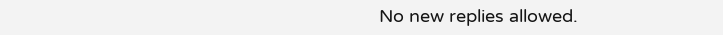No new replies allowed.